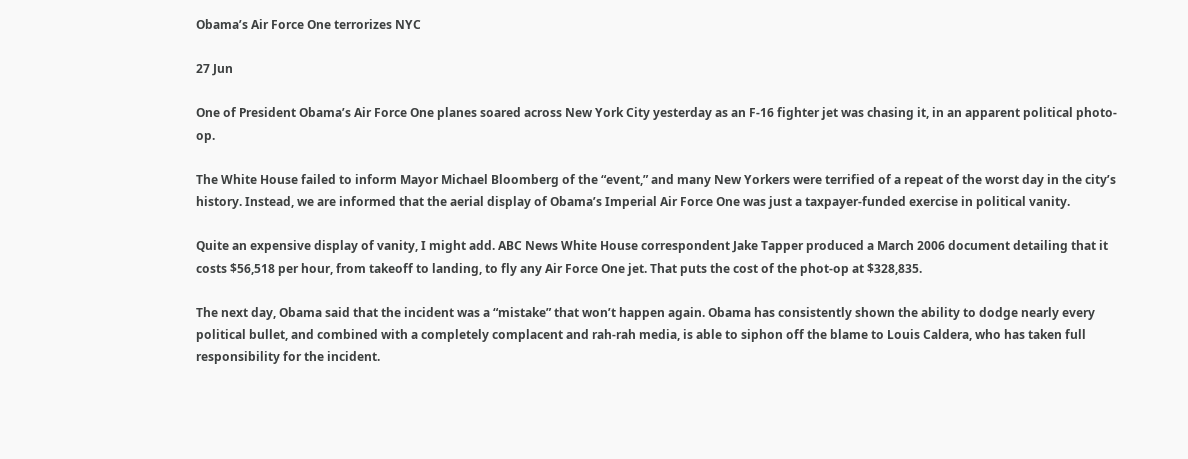Obama’s Air Force One terrorizes NYC

27 Jun

One of President Obama’s Air Force One planes soared across New York City yesterday as an F-16 fighter jet was chasing it, in an apparent political photo-op.

The White House failed to inform Mayor Michael Bloomberg of the “event,” and many New Yorkers were terrified of a repeat of the worst day in the city’s history. Instead, we are informed that the aerial display of Obama’s Imperial Air Force One was just a taxpayer-funded exercise in political vanity.

Quite an expensive display of vanity, I might add. ABC News White House correspondent Jake Tapper produced a March 2006 document detailing that it costs $56,518 per hour, from takeoff to landing, to fly any Air Force One jet. That puts the cost of the phot-op at $328,835.

The next day, Obama said that the incident was a “mistake” that won’t happen again. Obama has consistently shown the ability to dodge nearly every political bullet, and combined with a completely complacent and rah-rah media, is able to siphon off the blame to Louis Caldera, who has taken full responsibility for the incident.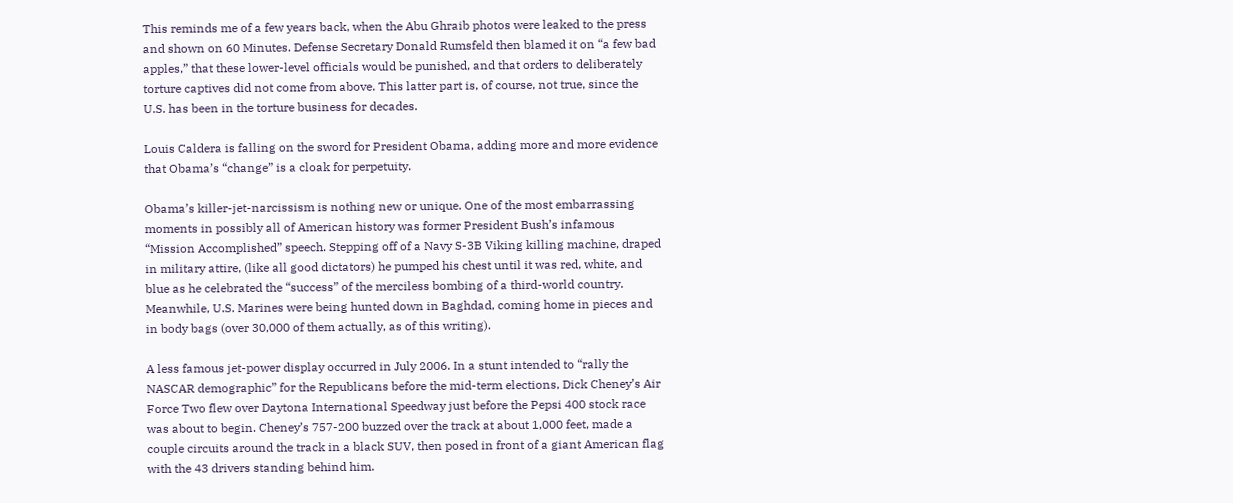This reminds me of a few years back, when the Abu Ghraib photos were leaked to the press and shown on 60 Minutes. Defense Secretary Donald Rumsfeld then blamed it on “a few bad apples,” that these lower-level officials would be punished, and that orders to deliberately torture captives did not come from above. This latter part is, of course, not true, since the U.S. has been in the torture business for decades.

Louis Caldera is falling on the sword for President Obama, adding more and more evidence that Obama’s “change” is a cloak for perpetuity.

Obama’s killer-jet-narcissism is nothing new or unique. One of the most embarrassing moments in possibly all of American history was former President Bush’s infamous “Mission Accomplished” speech. Stepping off of a Navy S-3B Viking killing machine, draped in military attire, (like all good dictators) he pumped his chest until it was red, white, and blue as he celebrated the “success” of the merciless bombing of a third-world country. Meanwhile, U.S. Marines were being hunted down in Baghdad, coming home in pieces and in body bags (over 30,000 of them actually, as of this writing).

A less famous jet-power display occurred in July 2006. In a stunt intended to “rally the NASCAR demographic” for the Republicans before the mid-term elections, Dick Cheney’s Air Force Two flew over Daytona International Speedway just before the Pepsi 400 stock race was about to begin. Cheney’s 757-200 buzzed over the track at about 1,000 feet, made a couple circuits around the track in a black SUV, then posed in front of a giant American flag with the 43 drivers standing behind him.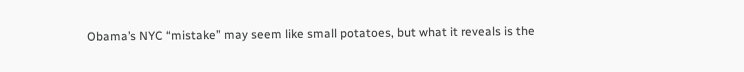Obama’s NYC “mistake” may seem like small potatoes, but what it reveals is the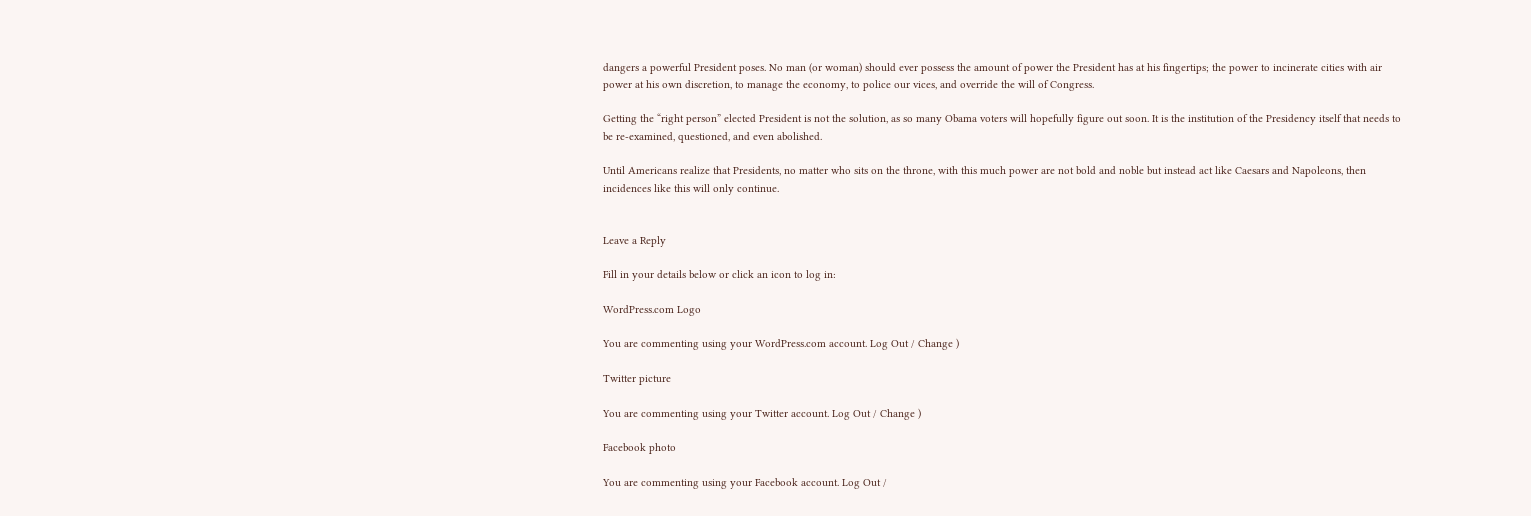dangers a powerful President poses. No man (or woman) should ever possess the amount of power the President has at his fingertips; the power to incinerate cities with air power at his own discretion, to manage the economy, to police our vices, and override the will of Congress.

Getting the “right person” elected President is not the solution, as so many Obama voters will hopefully figure out soon. It is the institution of the Presidency itself that needs to be re-examined, questioned, and even abolished.

Until Americans realize that Presidents, no matter who sits on the throne, with this much power are not bold and noble but instead act like Caesars and Napoleons, then incidences like this will only continue.


Leave a Reply

Fill in your details below or click an icon to log in:

WordPress.com Logo

You are commenting using your WordPress.com account. Log Out / Change )

Twitter picture

You are commenting using your Twitter account. Log Out / Change )

Facebook photo

You are commenting using your Facebook account. Log Out /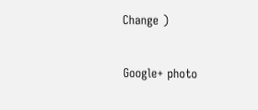Change )

Google+ photo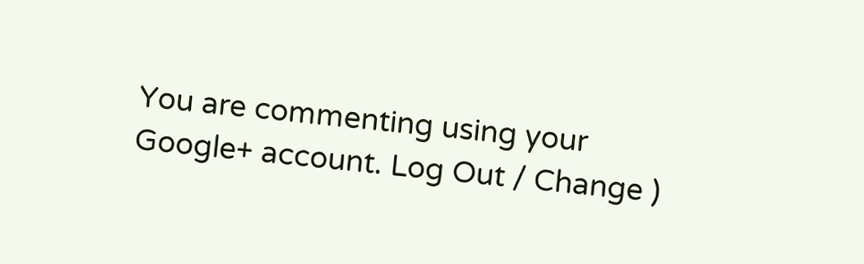You are commenting using your Google+ account. Log Out / Change )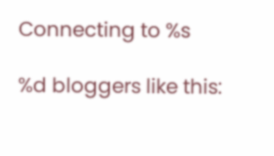Connecting to %s

%d bloggers like this: